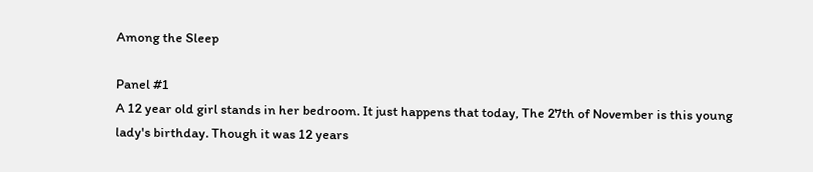Among the Sleep

Panel #1
A 12 year old girl stands in her bedroom. It just happens that today, The 27th of November is this young lady's birthday. Though it was 12 years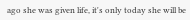ago she was given life, it's only today she will be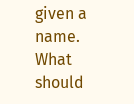given a name. What should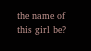the name of this girl be?